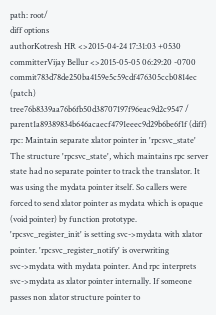path: root/
diff options
authorKotresh HR <>2015-04-24 17:31:03 +0530
committerVijay Bellur <>2015-05-05 06:29:20 -0700
commit783d78de250ba4159e5c59cdf476305ccb0814ec (patch)
tree76b8339aa76b6fb50d38707197f96eac9d2c9547 /
parent1a89389834b646acaecf4791eeec9d29b6be6f1f (diff)
rpc: Maintain separate xlator pointer in 'rpcsvc_state'
The structure 'rpcsvc_state', which maintains rpc server state had no separate pointer to track the translator. It was using the mydata pointer itself. So callers were forced to send xlator pointer as mydata which is opaque (void pointer) by function prototype. 'rpcsvc_register_init' is setting svc->mydata with xlator pointer. 'rpcsvc_register_notify' is overwriting svc->mydata with mydata pointer. And rpc interprets svc->mydata as xlator pointer internally. If someone passes non xlator structure pointer to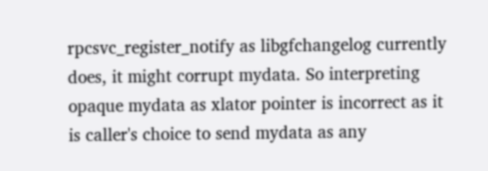rpcsvc_register_notify as libgfchangelog currently does, it might corrupt mydata. So interpreting opaque mydata as xlator pointer is incorrect as it is caller's choice to send mydata as any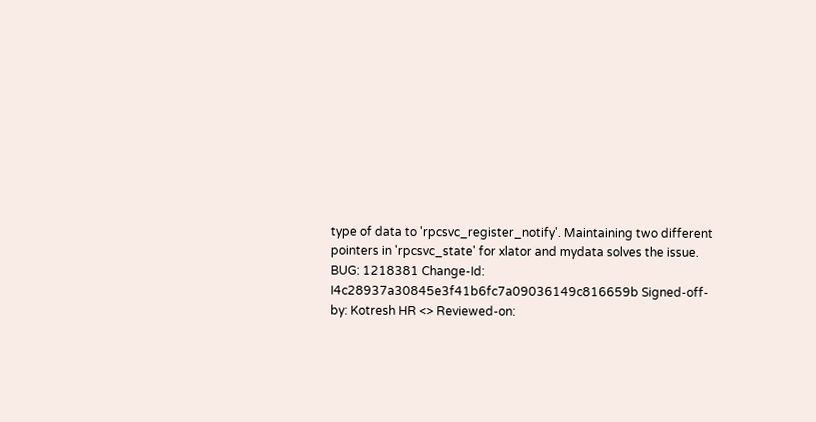type of data to 'rpcsvc_register_notify'. Maintaining two different pointers in 'rpcsvc_state' for xlator and mydata solves the issue. BUG: 1218381 Change-Id: I4c28937a30845e3f41b6fc7a09036149c816659b Signed-off-by: Kotresh HR <> Reviewed-on: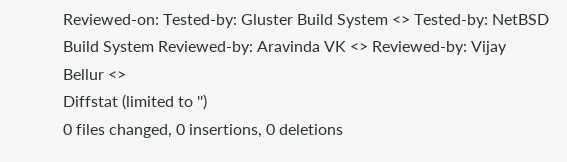Reviewed-on: Tested-by: Gluster Build System <> Tested-by: NetBSD Build System Reviewed-by: Aravinda VK <> Reviewed-by: Vijay Bellur <>
Diffstat (limited to '')
0 files changed, 0 insertions, 0 deletions